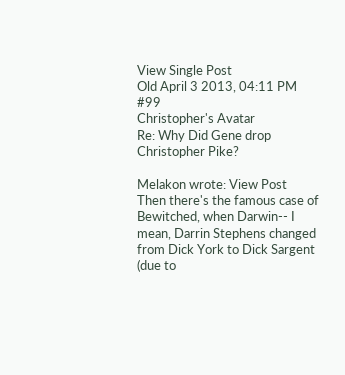View Single Post
Old April 3 2013, 04:11 PM   #99
Christopher's Avatar
Re: Why Did Gene drop Christopher Pike?

Melakon wrote: View Post
Then there's the famous case of Bewitched, when Darwin-- I mean, Darrin Stephens changed from Dick York to Dick Sargent (due to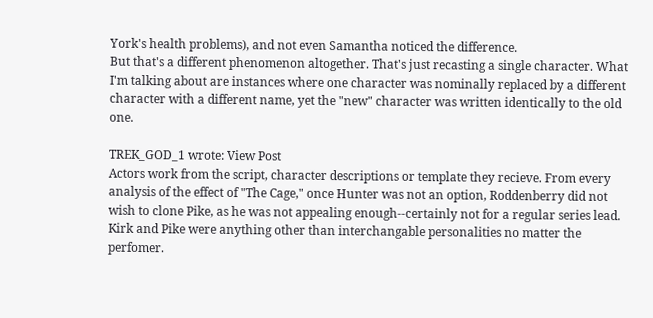York's health problems), and not even Samantha noticed the difference.
But that's a different phenomenon altogether. That's just recasting a single character. What I'm talking about are instances where one character was nominally replaced by a different character with a different name, yet the "new" character was written identically to the old one.

TREK_GOD_1 wrote: View Post
Actors work from the script, character descriptions or template they recieve. From every analysis of the effect of "The Cage," once Hunter was not an option, Roddenberry did not wish to clone Pike, as he was not appealing enough--certainly not for a regular series lead. Kirk and Pike were anything other than interchangable personalities no matter the perfomer.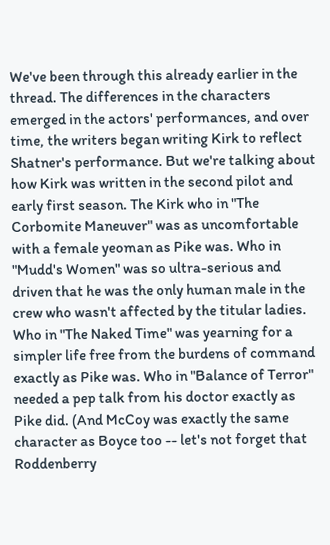We've been through this already earlier in the thread. The differences in the characters emerged in the actors' performances, and over time, the writers began writing Kirk to reflect Shatner's performance. But we're talking about how Kirk was written in the second pilot and early first season. The Kirk who in "The Corbomite Maneuver" was as uncomfortable with a female yeoman as Pike was. Who in "Mudd's Women" was so ultra-serious and driven that he was the only human male in the crew who wasn't affected by the titular ladies. Who in "The Naked Time" was yearning for a simpler life free from the burdens of command exactly as Pike was. Who in "Balance of Terror" needed a pep talk from his doctor exactly as Pike did. (And McCoy was exactly the same character as Boyce too -- let's not forget that Roddenberry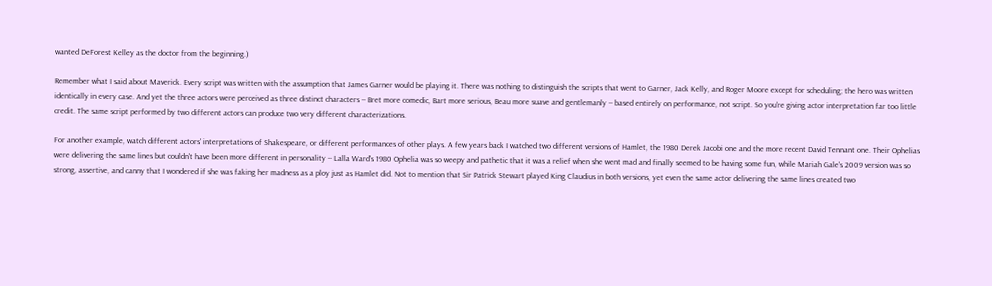wanted DeForest Kelley as the doctor from the beginning.)

Remember what I said about Maverick. Every script was written with the assumption that James Garner would be playing it. There was nothing to distinguish the scripts that went to Garner, Jack Kelly, and Roger Moore except for scheduling; the hero was written identically in every case. And yet the three actors were perceived as three distinct characters -- Bret more comedic, Bart more serious, Beau more suave and gentlemanly -- based entirely on performance, not script. So you're giving actor interpretation far too little credit. The same script performed by two different actors can produce two very different characterizations.

For another example, watch different actors' interpretations of Shakespeare, or different performances of other plays. A few years back I watched two different versions of Hamlet, the 1980 Derek Jacobi one and the more recent David Tennant one. Their Ophelias were delivering the same lines but couldn't have been more different in personality -- Lalla Ward's 1980 Ophelia was so weepy and pathetic that it was a relief when she went mad and finally seemed to be having some fun, while Mariah Gale's 2009 version was so strong, assertive, and canny that I wondered if she was faking her madness as a ploy just as Hamlet did. Not to mention that Sir Patrick Stewart played King Claudius in both versions, yet even the same actor delivering the same lines created two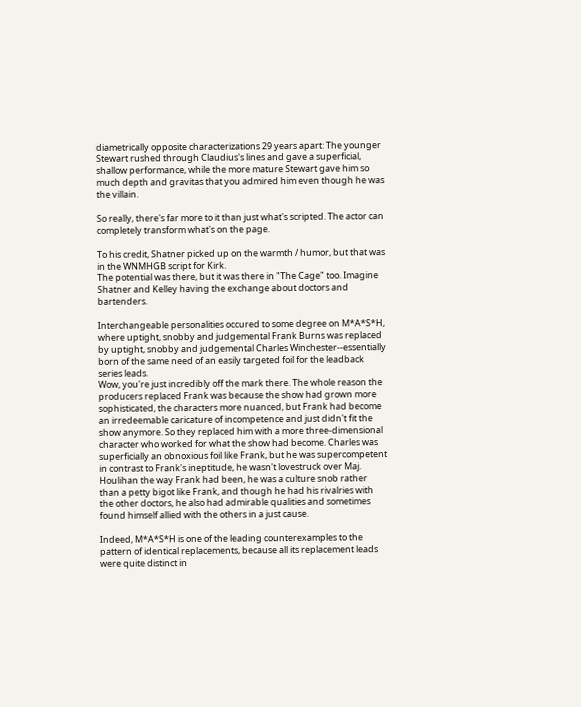diametrically opposite characterizations 29 years apart: The younger Stewart rushed through Claudius's lines and gave a superficial, shallow performance, while the more mature Stewart gave him so much depth and gravitas that you admired him even though he was the villain.

So really, there's far more to it than just what's scripted. The actor can completely transform what's on the page.

To his credit, Shatner picked up on the warmth / humor, but that was in the WNMHGB script for Kirk.
The potential was there, but it was there in "The Cage" too. Imagine Shatner and Kelley having the exchange about doctors and bartenders.

Interchangeable personalities occured to some degree on M*A*S*H, where uptight, snobby and judgemental Frank Burns was replaced by uptight, snobby and judgemental Charles Winchester--essentially born of the same need of an easily targeted foil for the leadback series leads.
Wow, you're just incredibly off the mark there. The whole reason the producers replaced Frank was because the show had grown more sophisticated, the characters more nuanced, but Frank had become an irredeemable caricature of incompetence and just didn't fit the show anymore. So they replaced him with a more three-dimensional character who worked for what the show had become. Charles was superficially an obnoxious foil like Frank, but he was supercompetent in contrast to Frank's ineptitude, he wasn't lovestruck over Maj. Houlihan the way Frank had been, he was a culture snob rather than a petty bigot like Frank, and though he had his rivalries with the other doctors, he also had admirable qualities and sometimes found himself allied with the others in a just cause.

Indeed, M*A*S*H is one of the leading counterexamples to the pattern of identical replacements, because all its replacement leads were quite distinct in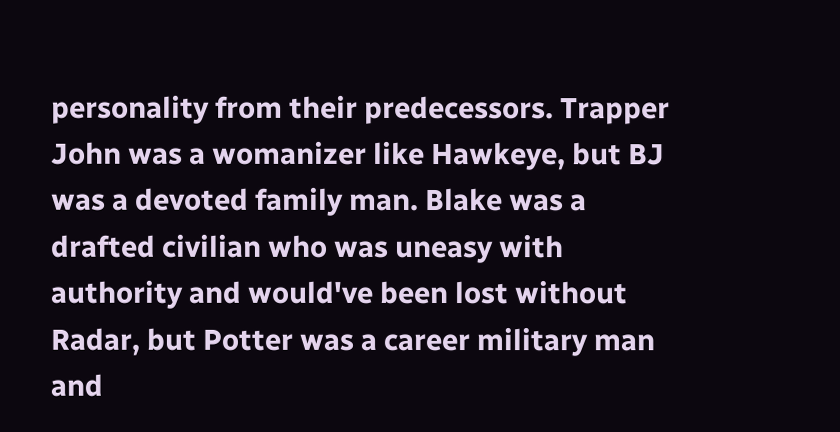personality from their predecessors. Trapper John was a womanizer like Hawkeye, but BJ was a devoted family man. Blake was a drafted civilian who was uneasy with authority and would've been lost without Radar, but Potter was a career military man and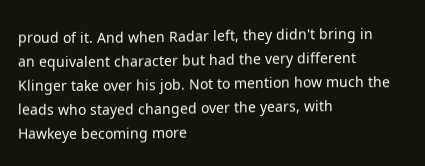proud of it. And when Radar left, they didn't bring in an equivalent character but had the very different Klinger take over his job. Not to mention how much the leads who stayed changed over the years, with Hawkeye becoming more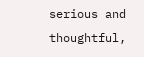serious and thoughtful,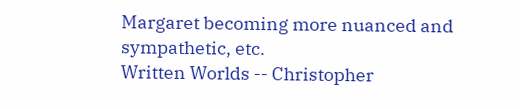Margaret becoming more nuanced and sympathetic, etc.
Written Worlds -- Christopher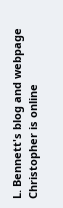L. Bennett's blog and webpage
Christopher is online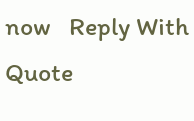now   Reply With Quote